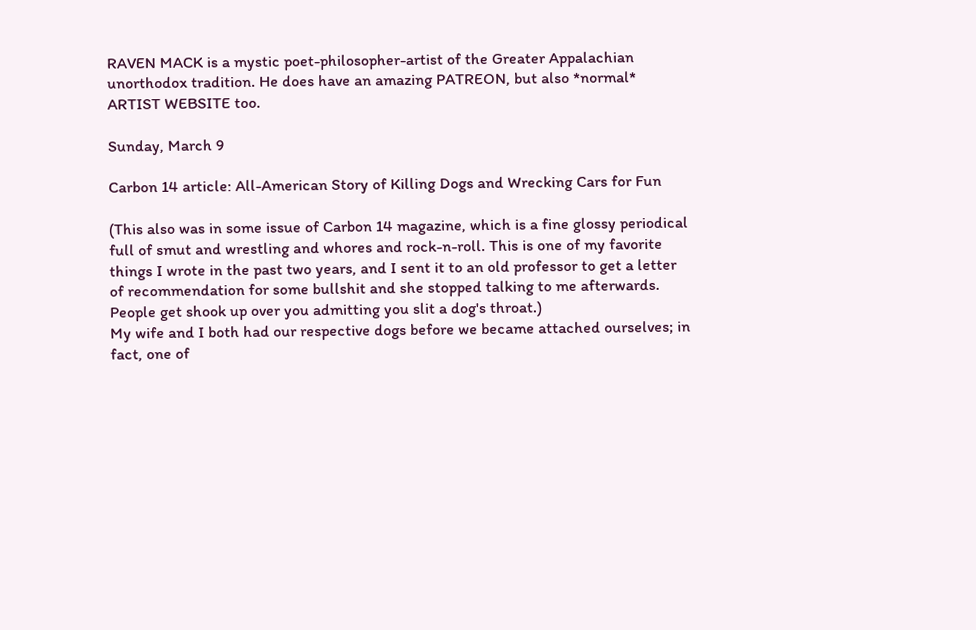RAVEN MACK is a mystic poet-philosopher-artist of the Greater Appalachian unorthodox tradition. He does have an amazing PATREON, but also *normal* ARTIST WEBSITE too.

Sunday, March 9

Carbon 14 article: All-American Story of Killing Dogs and Wrecking Cars for Fun

(This also was in some issue of Carbon 14 magazine, which is a fine glossy periodical full of smut and wrestling and whores and rock-n-roll. This is one of my favorite things I wrote in the past two years, and I sent it to an old professor to get a letter of recommendation for some bullshit and she stopped talking to me afterwards. People get shook up over you admitting you slit a dog's throat.)
My wife and I both had our respective dogs before we became attached ourselves; in fact, one of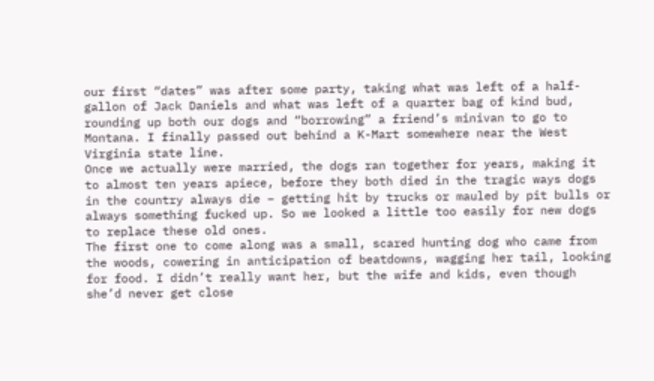our first “dates” was after some party, taking what was left of a half-gallon of Jack Daniels and what was left of a quarter bag of kind bud, rounding up both our dogs and “borrowing” a friend’s minivan to go to Montana. I finally passed out behind a K-Mart somewhere near the West Virginia state line.
Once we actually were married, the dogs ran together for years, making it to almost ten years apiece, before they both died in the tragic ways dogs in the country always die – getting hit by trucks or mauled by pit bulls or always something fucked up. So we looked a little too easily for new dogs to replace these old ones.
The first one to come along was a small, scared hunting dog who came from the woods, cowering in anticipation of beatdowns, wagging her tail, looking for food. I didn’t really want her, but the wife and kids, even though she’d never get close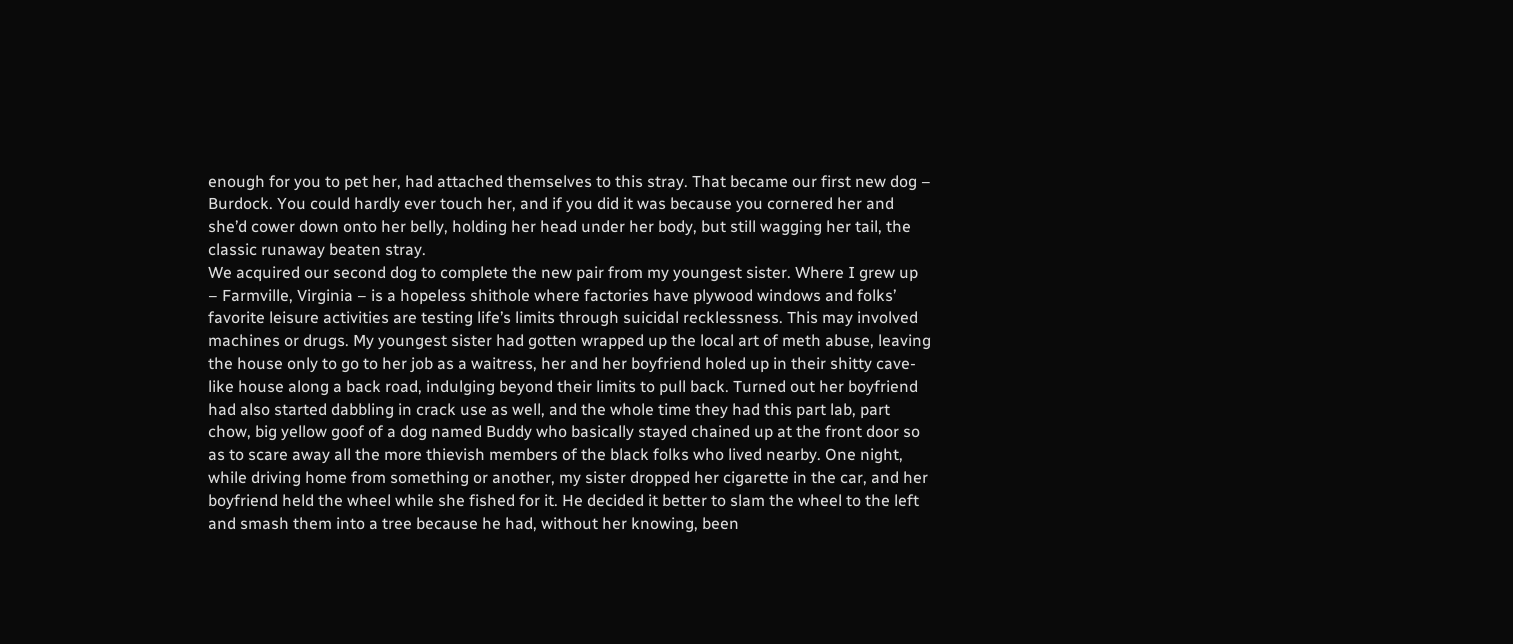enough for you to pet her, had attached themselves to this stray. That became our first new dog – Burdock. You could hardly ever touch her, and if you did it was because you cornered her and she’d cower down onto her belly, holding her head under her body, but still wagging her tail, the classic runaway beaten stray.
We acquired our second dog to complete the new pair from my youngest sister. Where I grew up – Farmville, Virginia – is a hopeless shithole where factories have plywood windows and folks’ favorite leisure activities are testing life’s limits through suicidal recklessness. This may involved machines or drugs. My youngest sister had gotten wrapped up the local art of meth abuse, leaving the house only to go to her job as a waitress, her and her boyfriend holed up in their shitty cave-like house along a back road, indulging beyond their limits to pull back. Turned out her boyfriend had also started dabbling in crack use as well, and the whole time they had this part lab, part chow, big yellow goof of a dog named Buddy who basically stayed chained up at the front door so as to scare away all the more thievish members of the black folks who lived nearby. One night, while driving home from something or another, my sister dropped her cigarette in the car, and her boyfriend held the wheel while she fished for it. He decided it better to slam the wheel to the left and smash them into a tree because he had, without her knowing, been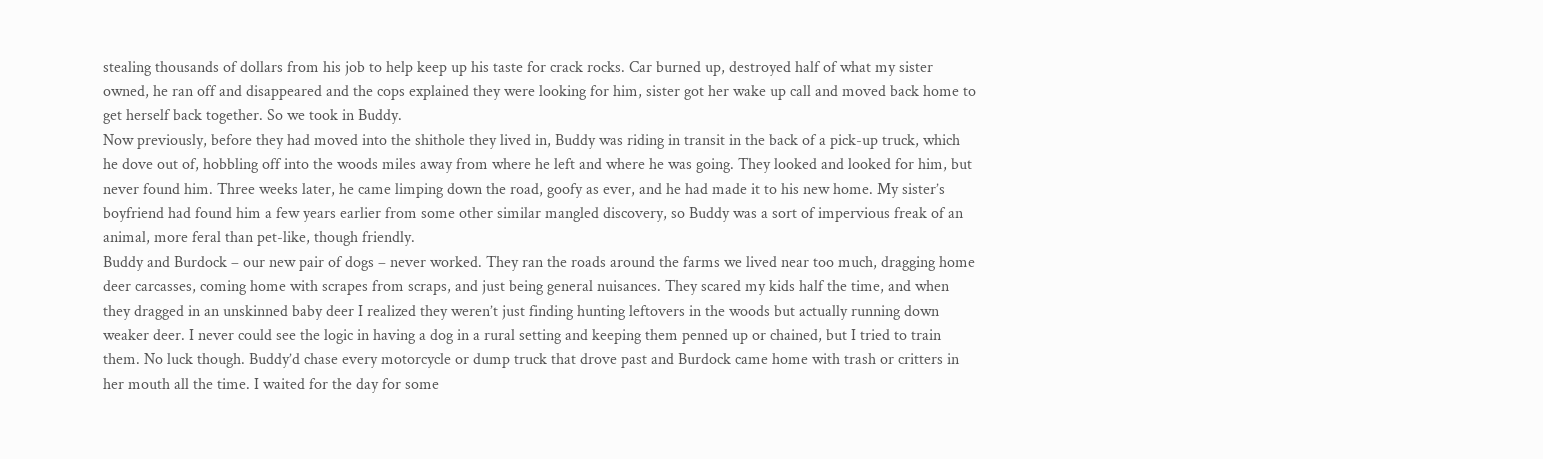stealing thousands of dollars from his job to help keep up his taste for crack rocks. Car burned up, destroyed half of what my sister owned, he ran off and disappeared and the cops explained they were looking for him, sister got her wake up call and moved back home to get herself back together. So we took in Buddy.
Now previously, before they had moved into the shithole they lived in, Buddy was riding in transit in the back of a pick-up truck, which he dove out of, hobbling off into the woods miles away from where he left and where he was going. They looked and looked for him, but never found him. Three weeks later, he came limping down the road, goofy as ever, and he had made it to his new home. My sister’s boyfriend had found him a few years earlier from some other similar mangled discovery, so Buddy was a sort of impervious freak of an animal, more feral than pet-like, though friendly.
Buddy and Burdock – our new pair of dogs – never worked. They ran the roads around the farms we lived near too much, dragging home deer carcasses, coming home with scrapes from scraps, and just being general nuisances. They scared my kids half the time, and when they dragged in an unskinned baby deer I realized they weren’t just finding hunting leftovers in the woods but actually running down weaker deer. I never could see the logic in having a dog in a rural setting and keeping them penned up or chained, but I tried to train them. No luck though. Buddy’d chase every motorcycle or dump truck that drove past and Burdock came home with trash or critters in her mouth all the time. I waited for the day for some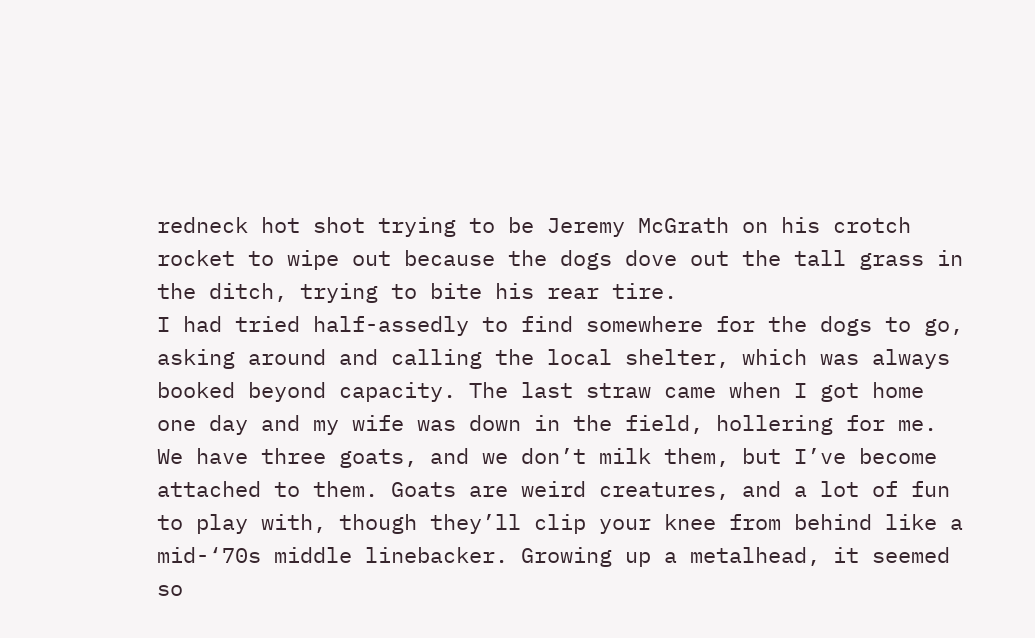redneck hot shot trying to be Jeremy McGrath on his crotch rocket to wipe out because the dogs dove out the tall grass in the ditch, trying to bite his rear tire.
I had tried half-assedly to find somewhere for the dogs to go, asking around and calling the local shelter, which was always booked beyond capacity. The last straw came when I got home one day and my wife was down in the field, hollering for me. We have three goats, and we don’t milk them, but I’ve become attached to them. Goats are weird creatures, and a lot of fun to play with, though they’ll clip your knee from behind like a mid-‘70s middle linebacker. Growing up a metalhead, it seemed so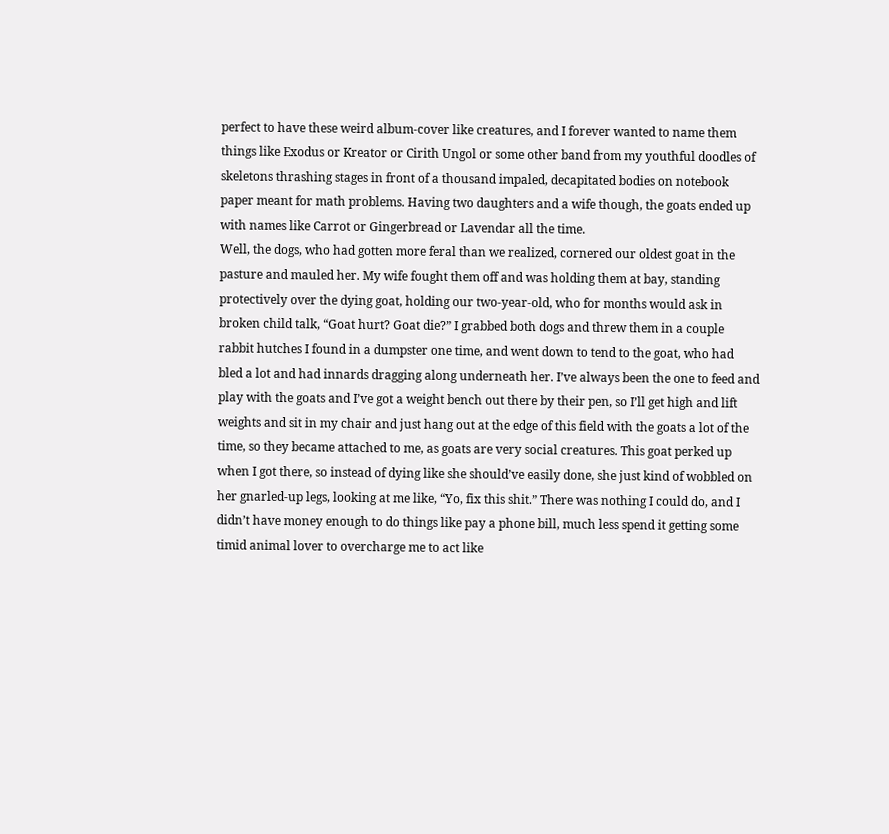perfect to have these weird album-cover like creatures, and I forever wanted to name them things like Exodus or Kreator or Cirith Ungol or some other band from my youthful doodles of skeletons thrashing stages in front of a thousand impaled, decapitated bodies on notebook paper meant for math problems. Having two daughters and a wife though, the goats ended up with names like Carrot or Gingerbread or Lavendar all the time.
Well, the dogs, who had gotten more feral than we realized, cornered our oldest goat in the pasture and mauled her. My wife fought them off and was holding them at bay, standing protectively over the dying goat, holding our two-year-old, who for months would ask in broken child talk, “Goat hurt? Goat die?” I grabbed both dogs and threw them in a couple rabbit hutches I found in a dumpster one time, and went down to tend to the goat, who had bled a lot and had innards dragging along underneath her. I’ve always been the one to feed and play with the goats and I’ve got a weight bench out there by their pen, so I’ll get high and lift weights and sit in my chair and just hang out at the edge of this field with the goats a lot of the time, so they became attached to me, as goats are very social creatures. This goat perked up when I got there, so instead of dying like she should’ve easily done, she just kind of wobbled on her gnarled-up legs, looking at me like, “Yo, fix this shit.” There was nothing I could do, and I didn’t have money enough to do things like pay a phone bill, much less spend it getting some timid animal lover to overcharge me to act like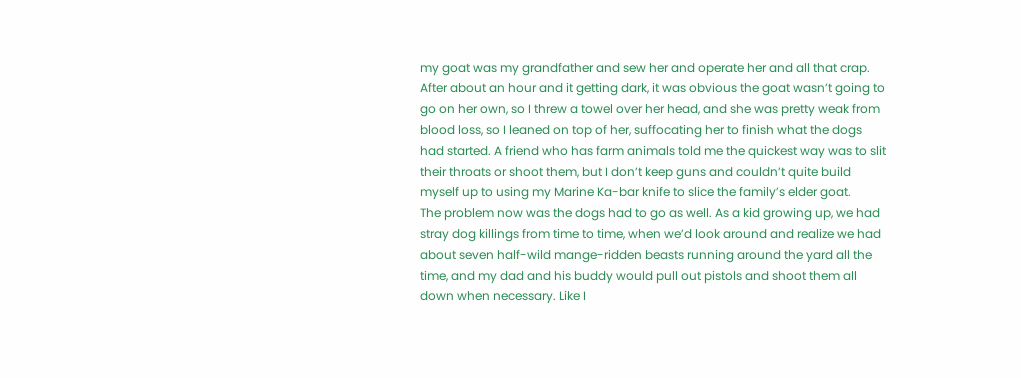my goat was my grandfather and sew her and operate her and all that crap. After about an hour and it getting dark, it was obvious the goat wasn’t going to go on her own, so I threw a towel over her head, and she was pretty weak from blood loss, so I leaned on top of her, suffocating her to finish what the dogs had started. A friend who has farm animals told me the quickest way was to slit their throats or shoot them, but I don’t keep guns and couldn’t quite build myself up to using my Marine Ka-bar knife to slice the family’s elder goat.
The problem now was the dogs had to go as well. As a kid growing up, we had stray dog killings from time to time, when we’d look around and realize we had about seven half-wild mange-ridden beasts running around the yard all the time, and my dad and his buddy would pull out pistols and shoot them all down when necessary. Like I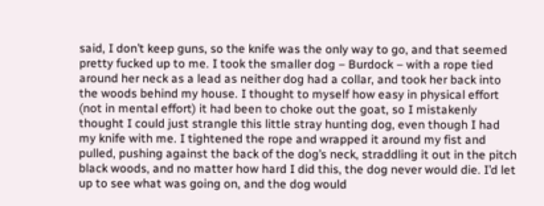said, I don’t keep guns, so the knife was the only way to go, and that seemed pretty fucked up to me. I took the smaller dog – Burdock – with a rope tied around her neck as a lead as neither dog had a collar, and took her back into the woods behind my house. I thought to myself how easy in physical effort (not in mental effort) it had been to choke out the goat, so I mistakenly thought I could just strangle this little stray hunting dog, even though I had my knife with me. I tightened the rope and wrapped it around my fist and pulled, pushing against the back of the dog’s neck, straddling it out in the pitch black woods, and no matter how hard I did this, the dog never would die. I’d let up to see what was going on, and the dog would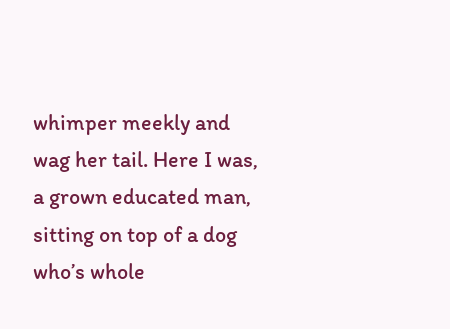whimper meekly and wag her tail. Here I was, a grown educated man, sitting on top of a dog who’s whole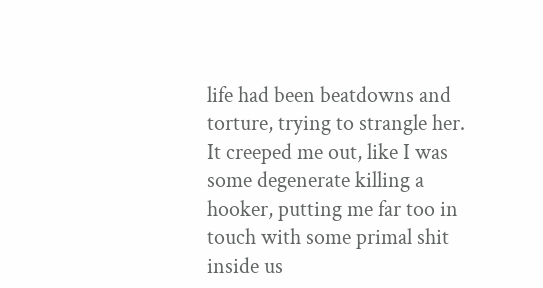life had been beatdowns and torture, trying to strangle her. It creeped me out, like I was some degenerate killing a hooker, putting me far too in touch with some primal shit inside us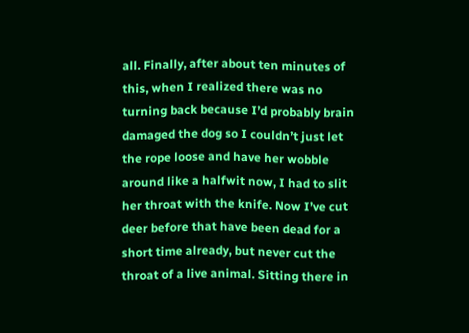all. Finally, after about ten minutes of this, when I realized there was no turning back because I’d probably brain damaged the dog so I couldn’t just let the rope loose and have her wobble around like a halfwit now, I had to slit her throat with the knife. Now I’ve cut deer before that have been dead for a short time already, but never cut the throat of a live animal. Sitting there in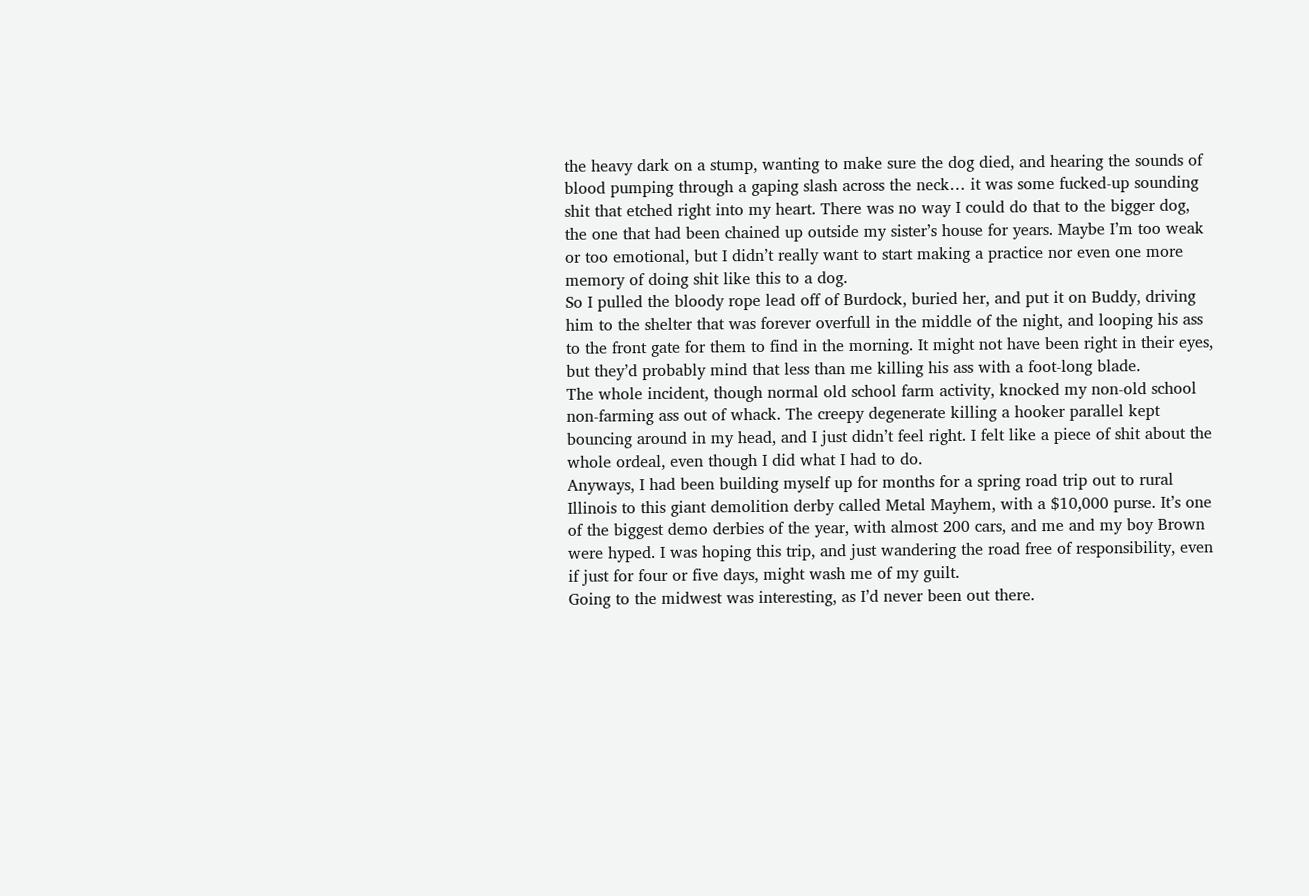the heavy dark on a stump, wanting to make sure the dog died, and hearing the sounds of blood pumping through a gaping slash across the neck… it was some fucked-up sounding shit that etched right into my heart. There was no way I could do that to the bigger dog, the one that had been chained up outside my sister’s house for years. Maybe I’m too weak or too emotional, but I didn’t really want to start making a practice nor even one more memory of doing shit like this to a dog.
So I pulled the bloody rope lead off of Burdock, buried her, and put it on Buddy, driving him to the shelter that was forever overfull in the middle of the night, and looping his ass to the front gate for them to find in the morning. It might not have been right in their eyes, but they’d probably mind that less than me killing his ass with a foot-long blade.
The whole incident, though normal old school farm activity, knocked my non-old school non-farming ass out of whack. The creepy degenerate killing a hooker parallel kept bouncing around in my head, and I just didn’t feel right. I felt like a piece of shit about the whole ordeal, even though I did what I had to do.
Anyways, I had been building myself up for months for a spring road trip out to rural Illinois to this giant demolition derby called Metal Mayhem, with a $10,000 purse. It’s one of the biggest demo derbies of the year, with almost 200 cars, and me and my boy Brown were hyped. I was hoping this trip, and just wandering the road free of responsibility, even if just for four or five days, might wash me of my guilt.
Going to the midwest was interesting, as I’d never been out there.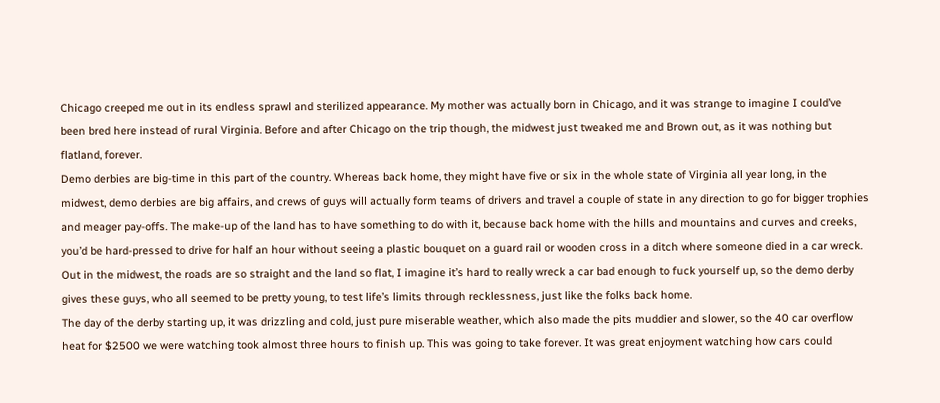Chicago creeped me out in its endless sprawl and sterilized appearance. My mother was actually born in Chicago, and it was strange to imagine I could’ve been bred here instead of rural Virginia. Before and after Chicago on the trip though, the midwest just tweaked me and Brown out, as it was nothing but flatland, forever.
Demo derbies are big-time in this part of the country. Whereas back home, they might have five or six in the whole state of Virginia all year long, in the midwest, demo derbies are big affairs, and crews of guys will actually form teams of drivers and travel a couple of state in any direction to go for bigger trophies and meager pay-offs. The make-up of the land has to have something to do with it, because back home with the hills and mountains and curves and creeks, you’d be hard-pressed to drive for half an hour without seeing a plastic bouquet on a guard rail or wooden cross in a ditch where someone died in a car wreck. Out in the midwest, the roads are so straight and the land so flat, I imagine it’s hard to really wreck a car bad enough to fuck yourself up, so the demo derby gives these guys, who all seemed to be pretty young, to test life’s limits through recklessness, just like the folks back home.
The day of the derby starting up, it was drizzling and cold, just pure miserable weather, which also made the pits muddier and slower, so the 40 car overflow heat for $2500 we were watching took almost three hours to finish up. This was going to take forever. It was great enjoyment watching how cars could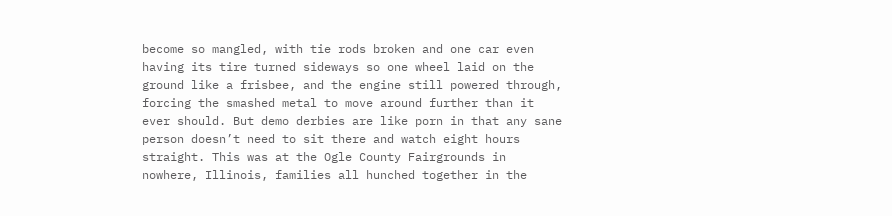become so mangled, with tie rods broken and one car even having its tire turned sideways so one wheel laid on the ground like a frisbee, and the engine still powered through, forcing the smashed metal to move around further than it ever should. But demo derbies are like porn in that any sane person doesn’t need to sit there and watch eight hours straight. This was at the Ogle County Fairgrounds in nowhere, Illinois, families all hunched together in the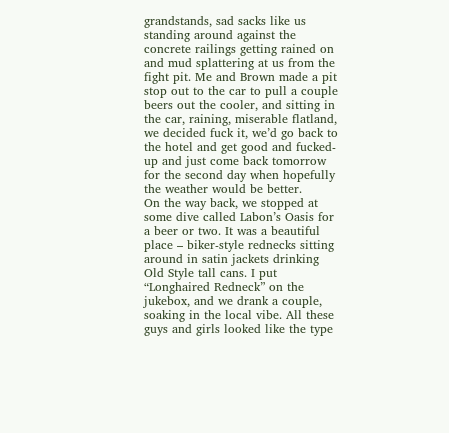grandstands, sad sacks like us standing around against the concrete railings getting rained on and mud splattering at us from the fight pit. Me and Brown made a pit stop out to the car to pull a couple beers out the cooler, and sitting in the car, raining, miserable flatland, we decided fuck it, we’d go back to the hotel and get good and fucked-up and just come back tomorrow for the second day when hopefully the weather would be better.
On the way back, we stopped at some dive called Labon’s Oasis for a beer or two. It was a beautiful place – biker-style rednecks sitting around in satin jackets drinking Old Style tall cans. I put “Longhaired Redneck” on the jukebox, and we drank a couple, soaking in the local vibe. All these guys and girls looked like the type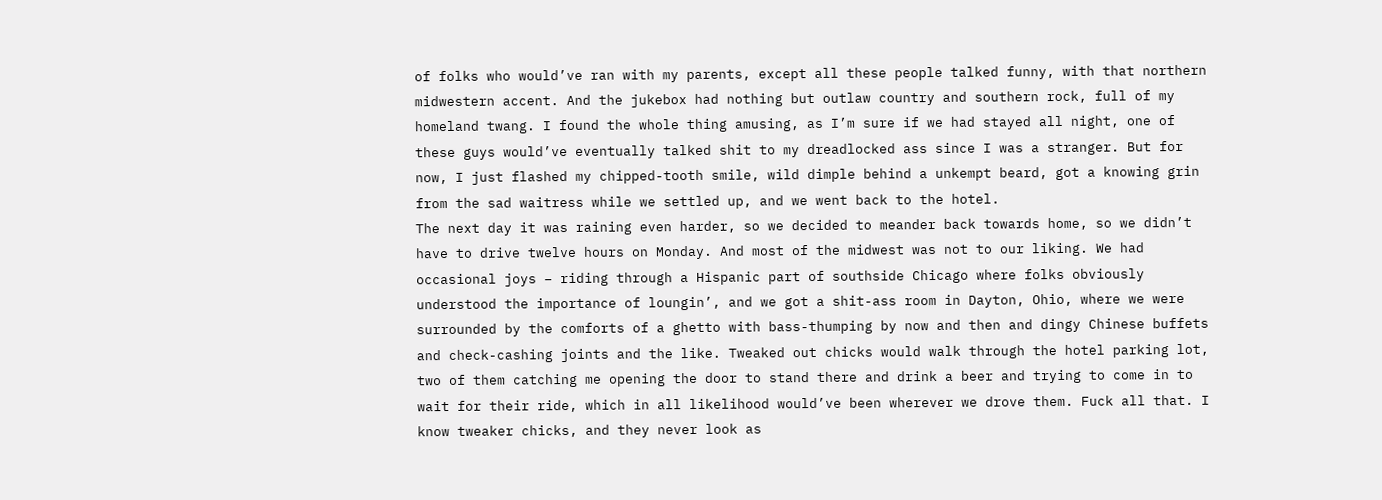of folks who would’ve ran with my parents, except all these people talked funny, with that northern midwestern accent. And the jukebox had nothing but outlaw country and southern rock, full of my homeland twang. I found the whole thing amusing, as I’m sure if we had stayed all night, one of these guys would’ve eventually talked shit to my dreadlocked ass since I was a stranger. But for now, I just flashed my chipped-tooth smile, wild dimple behind a unkempt beard, got a knowing grin from the sad waitress while we settled up, and we went back to the hotel.
The next day it was raining even harder, so we decided to meander back towards home, so we didn’t have to drive twelve hours on Monday. And most of the midwest was not to our liking. We had occasional joys – riding through a Hispanic part of southside Chicago where folks obviously understood the importance of loungin’, and we got a shit-ass room in Dayton, Ohio, where we were surrounded by the comforts of a ghetto with bass-thumping by now and then and dingy Chinese buffets and check-cashing joints and the like. Tweaked out chicks would walk through the hotel parking lot, two of them catching me opening the door to stand there and drink a beer and trying to come in to wait for their ride, which in all likelihood would’ve been wherever we drove them. Fuck all that. I know tweaker chicks, and they never look as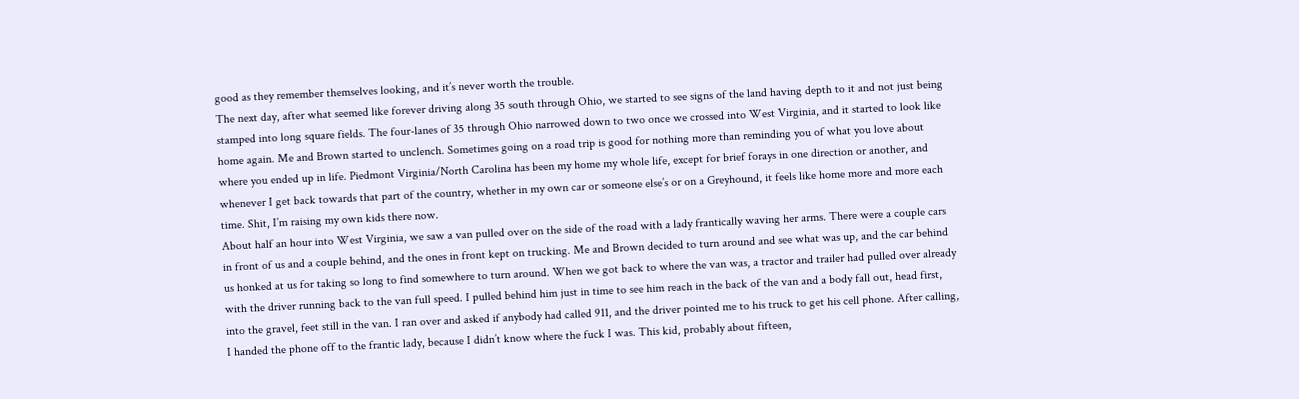good as they remember themselves looking, and it’s never worth the trouble.
The next day, after what seemed like forever driving along 35 south through Ohio, we started to see signs of the land having depth to it and not just being stamped into long square fields. The four-lanes of 35 through Ohio narrowed down to two once we crossed into West Virginia, and it started to look like home again. Me and Brown started to unclench. Sometimes going on a road trip is good for nothing more than reminding you of what you love about where you ended up in life. Piedmont Virginia/North Carolina has been my home my whole life, except for brief forays in one direction or another, and whenever I get back towards that part of the country, whether in my own car or someone else’s or on a Greyhound, it feels like home more and more each time. Shit, I’m raising my own kids there now.
About half an hour into West Virginia, we saw a van pulled over on the side of the road with a lady frantically waving her arms. There were a couple cars in front of us and a couple behind, and the ones in front kept on trucking. Me and Brown decided to turn around and see what was up, and the car behind us honked at us for taking so long to find somewhere to turn around. When we got back to where the van was, a tractor and trailer had pulled over already with the driver running back to the van full speed. I pulled behind him just in time to see him reach in the back of the van and a body fall out, head first, into the gravel, feet still in the van. I ran over and asked if anybody had called 911, and the driver pointed me to his truck to get his cell phone. After calling, I handed the phone off to the frantic lady, because I didn’t know where the fuck I was. This kid, probably about fifteen,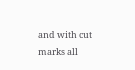and with cut marks all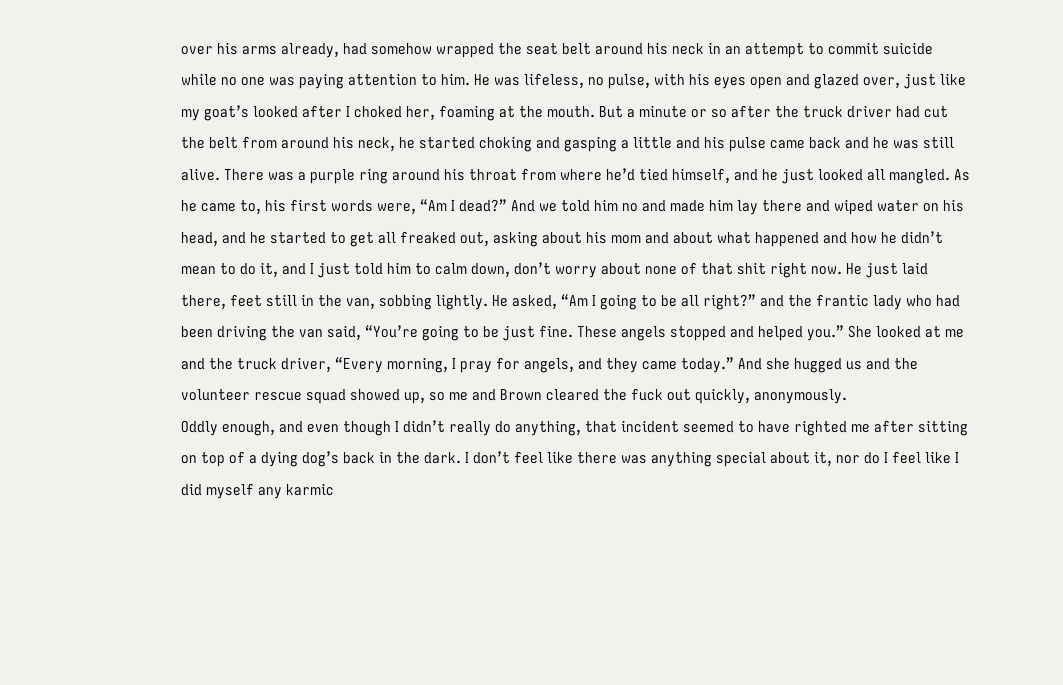over his arms already, had somehow wrapped the seat belt around his neck in an attempt to commit suicide while no one was paying attention to him. He was lifeless, no pulse, with his eyes open and glazed over, just like my goat’s looked after I choked her, foaming at the mouth. But a minute or so after the truck driver had cut the belt from around his neck, he started choking and gasping a little and his pulse came back and he was still alive. There was a purple ring around his throat from where he’d tied himself, and he just looked all mangled. As he came to, his first words were, “Am I dead?” And we told him no and made him lay there and wiped water on his head, and he started to get all freaked out, asking about his mom and about what happened and how he didn’t mean to do it, and I just told him to calm down, don’t worry about none of that shit right now. He just laid there, feet still in the van, sobbing lightly. He asked, “Am I going to be all right?” and the frantic lady who had been driving the van said, “You’re going to be just fine. These angels stopped and helped you.” She looked at me and the truck driver, “Every morning, I pray for angels, and they came today.” And she hugged us and the volunteer rescue squad showed up, so me and Brown cleared the fuck out quickly, anonymously.
Oddly enough, and even though I didn’t really do anything, that incident seemed to have righted me after sitting on top of a dying dog’s back in the dark. I don’t feel like there was anything special about it, nor do I feel like I did myself any karmic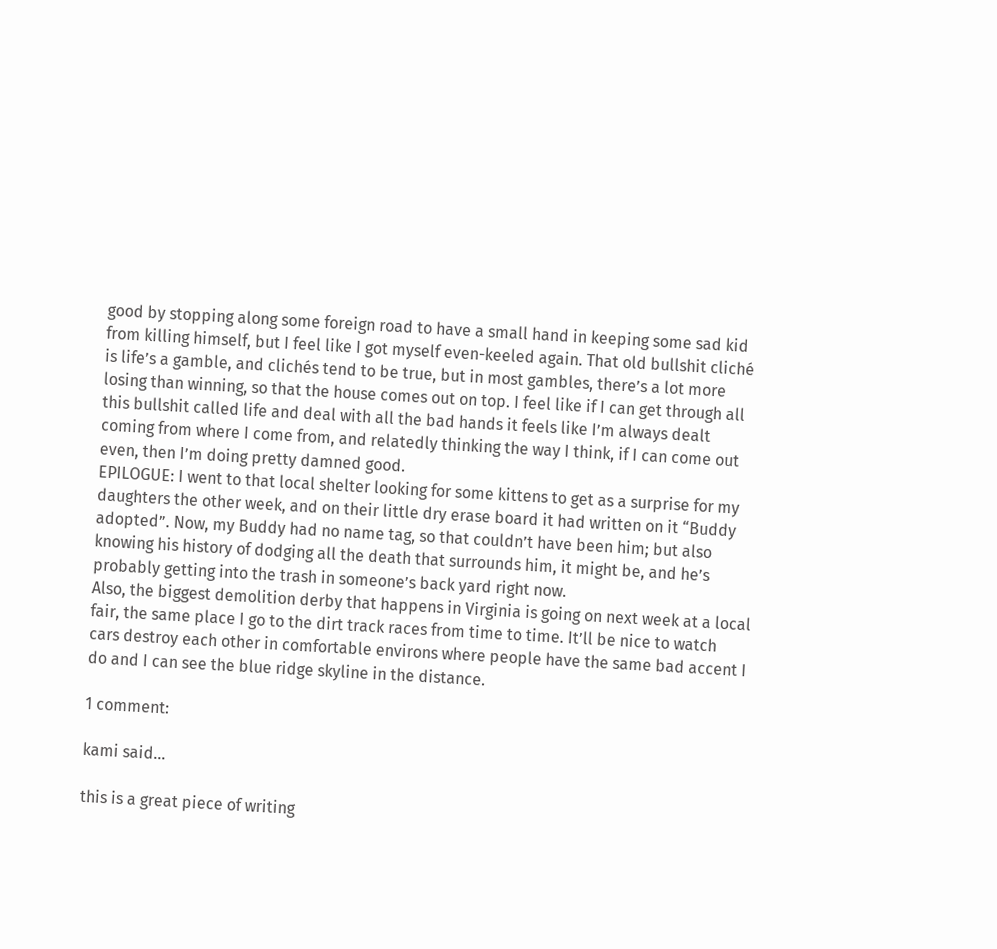good by stopping along some foreign road to have a small hand in keeping some sad kid from killing himself, but I feel like I got myself even-keeled again. That old bullshit cliché is life’s a gamble, and clichés tend to be true, but in most gambles, there’s a lot more losing than winning, so that the house comes out on top. I feel like if I can get through all this bullshit called life and deal with all the bad hands it feels like I’m always dealt coming from where I come from, and relatedly thinking the way I think, if I can come out even, then I’m doing pretty damned good.
EPILOGUE: I went to that local shelter looking for some kittens to get as a surprise for my daughters the other week, and on their little dry erase board it had written on it “Buddy adopted”. Now, my Buddy had no name tag, so that couldn’t have been him; but also knowing his history of dodging all the death that surrounds him, it might be, and he’s probably getting into the trash in someone’s back yard right now.
Also, the biggest demolition derby that happens in Virginia is going on next week at a local fair, the same place I go to the dirt track races from time to time. It’ll be nice to watch cars destroy each other in comfortable environs where people have the same bad accent I do and I can see the blue ridge skyline in the distance.

1 comment:

kami said...

this is a great piece of writing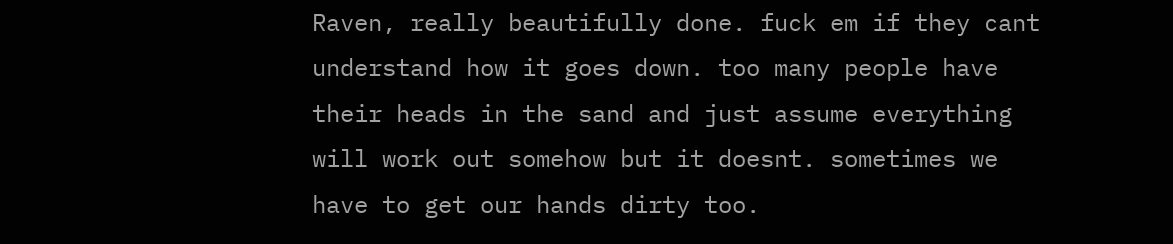Raven, really beautifully done. fuck em if they cant understand how it goes down. too many people have their heads in the sand and just assume everything will work out somehow but it doesnt. sometimes we have to get our hands dirty too.